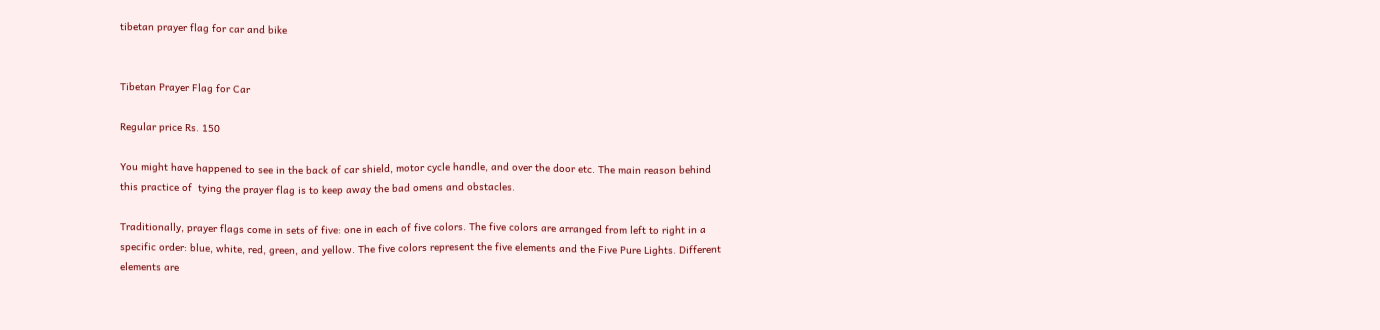tibetan prayer flag for car and bike


Tibetan Prayer Flag for Car

Regular price Rs. 150

You might have happened to see in the back of car shield, motor cycle handle, and over the door etc. The main reason behind this practice of  tying the prayer flag is to keep away the bad omens and obstacles.

Traditionally, prayer flags come in sets of five: one in each of five colors. The five colors are arranged from left to right in a specific order: blue, white, red, green, and yellow. The five colors represent the five elements and the Five Pure Lights. Different elements are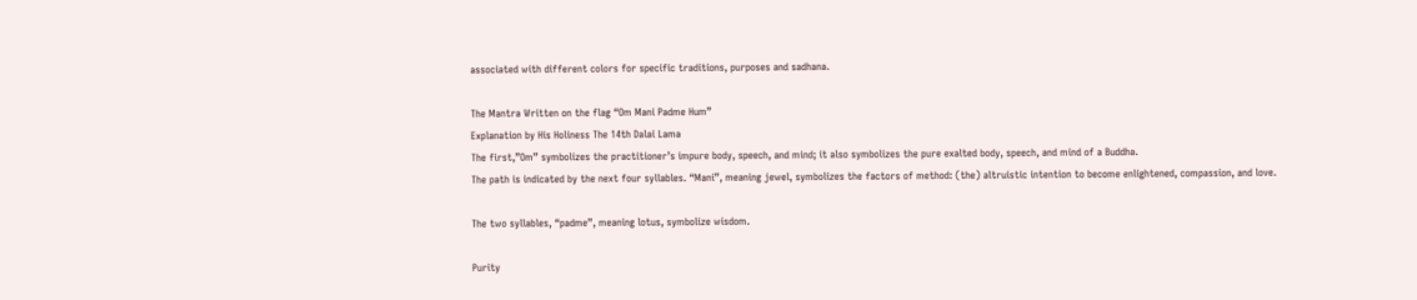associated with different colors for specific traditions, purposes and sadhana.

The Mantra Written on the flag “Om Mani Padme Hum”
Explanation by His Holiness The 14th Dalai Lama
The first,”Om” symbolizes the practitioner’s impure body, speech, and mind; it also symbolizes the pure exalted body, speech, and mind of a Buddha.
The path is indicated by the next four syllables. “Mani”, meaning jewel, symbolizes the factors of method: (the) altruistic intention to become enlightened, compassion, and love.

The two syllables, “padme”, meaning lotus, symbolize wisdom.

Purity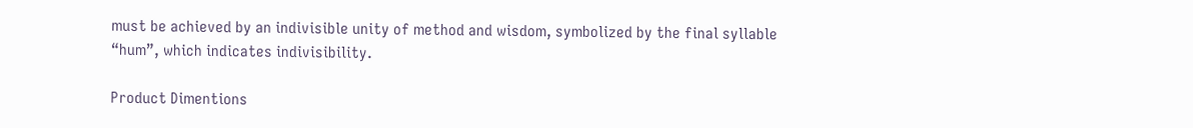must be achieved by an indivisible unity of method and wisdom, symbolized by the final syllable “hum”, which indicates indivisibility.

Product Dimentions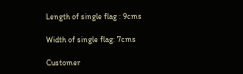Length of single flag : 9cms

Width of single flag: 7cms

Customer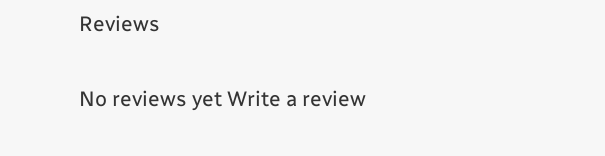Reviews

No reviews yet Write a review